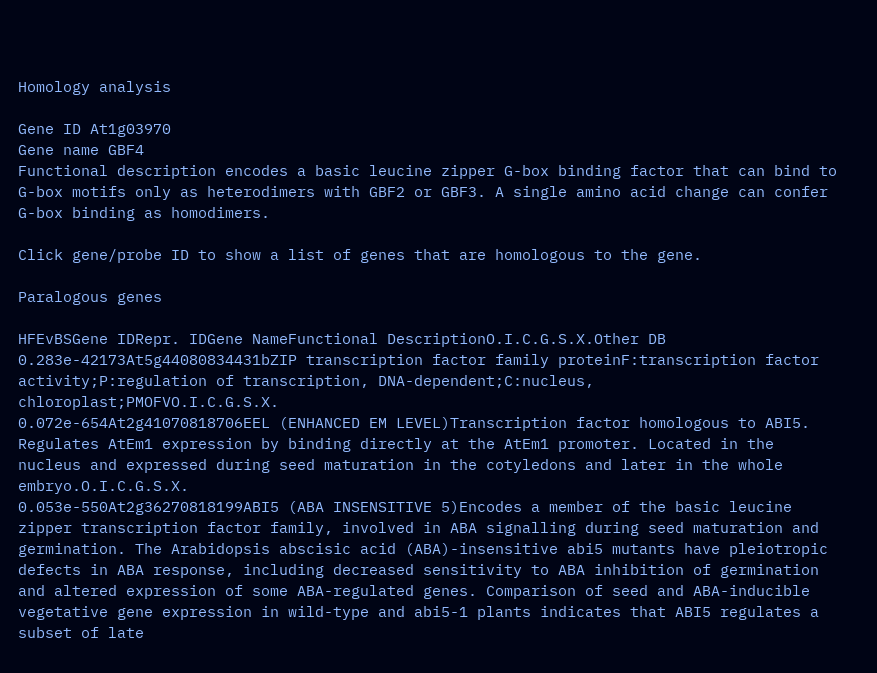Homology analysis

Gene ID At1g03970
Gene name GBF4
Functional description encodes a basic leucine zipper G-box binding factor that can bind to G-box motifs only as heterodimers with GBF2 or GBF3. A single amino acid change can confer G-box binding as homodimers.

Click gene/probe ID to show a list of genes that are homologous to the gene.

Paralogous genes

HFEvBSGene IDRepr. IDGene NameFunctional DescriptionO.I.C.G.S.X.Other DB
0.283e-42173At5g44080834431bZIP transcription factor family proteinF:transcription factor activity;P:regulation of transcription, DNA-dependent;C:nucleus, chloroplast;PMOFVO.I.C.G.S.X.
0.072e-654At2g41070818706EEL (ENHANCED EM LEVEL)Transcription factor homologous to ABI5. Regulates AtEm1 expression by binding directly at the AtEm1 promoter. Located in the nucleus and expressed during seed maturation in the cotyledons and later in the whole embryo.O.I.C.G.S.X.
0.053e-550At2g36270818199ABI5 (ABA INSENSITIVE 5)Encodes a member of the basic leucine zipper transcription factor family, involved in ABA signalling during seed maturation and germination. The Arabidopsis abscisic acid (ABA)-insensitive abi5 mutants have pleiotropic defects in ABA response, including decreased sensitivity to ABA inhibition of germination and altered expression of some ABA-regulated genes. Comparison of seed and ABA-inducible vegetative gene expression in wild-type and abi5-1 plants indicates that ABI5 regulates a subset of late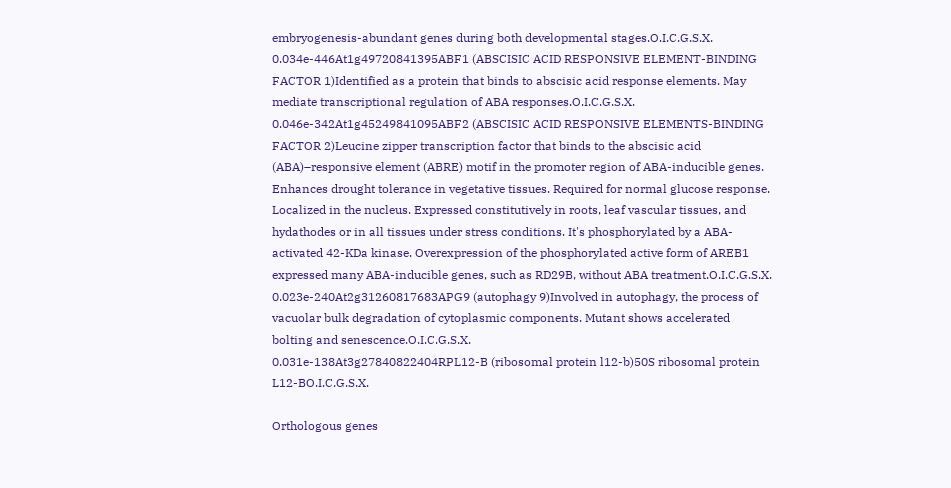embryogenesis-abundant genes during both developmental stages.O.I.C.G.S.X.
0.034e-446At1g49720841395ABF1 (ABSCISIC ACID RESPONSIVE ELEMENT-BINDING FACTOR 1)Identified as a protein that binds to abscisic acid response elements. May mediate transcriptional regulation of ABA responses.O.I.C.G.S.X.
0.046e-342At1g45249841095ABF2 (ABSCISIC ACID RESPONSIVE ELEMENTS-BINDING FACTOR 2)Leucine zipper transcription factor that binds to the abscisic acid (ABA)–responsive element (ABRE) motif in the promoter region of ABA-inducible genes. Enhances drought tolerance in vegetative tissues. Required for normal glucose response. Localized in the nucleus. Expressed constitutively in roots, leaf vascular tissues, and hydathodes or in all tissues under stress conditions. It's phosphorylated by a ABA-activated 42-KDa kinase. Overexpression of the phosphorylated active form of AREB1 expressed many ABA-inducible genes, such as RD29B, without ABA treatment.O.I.C.G.S.X.
0.023e-240At2g31260817683APG9 (autophagy 9)Involved in autophagy, the process of vacuolar bulk degradation of cytoplasmic components. Mutant shows accelerated bolting and senescence.O.I.C.G.S.X.
0.031e-138At3g27840822404RPL12-B (ribosomal protein l12-b)50S ribosomal protein L12-BO.I.C.G.S.X.

Orthologous genes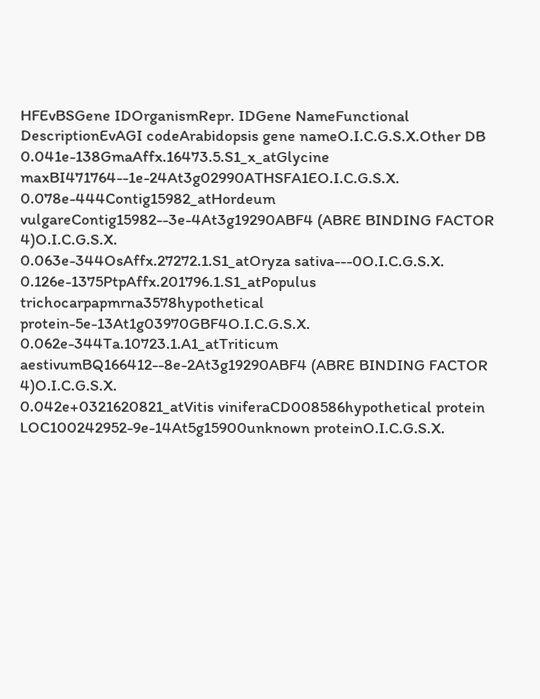HFEvBSGene IDOrganismRepr. IDGene NameFunctional DescriptionEvAGI codeArabidopsis gene nameO.I.C.G.S.X.Other DB
0.041e-138GmaAffx.16473.5.S1_x_atGlycine maxBI471764--1e-24At3g02990ATHSFA1EO.I.C.G.S.X.
0.078e-444Contig15982_atHordeum vulgareContig15982--3e-4At3g19290ABF4 (ABRE BINDING FACTOR 4)O.I.C.G.S.X.
0.063e-344OsAffx.27272.1.S1_atOryza sativa---0O.I.C.G.S.X.
0.126e-1375PtpAffx.201796.1.S1_atPopulus trichocarpapmrna3578hypothetical protein-5e-13At1g03970GBF4O.I.C.G.S.X.
0.062e-344Ta.10723.1.A1_atTriticum aestivumBQ166412--8e-2At3g19290ABF4 (ABRE BINDING FACTOR 4)O.I.C.G.S.X.
0.042e+0321620821_atVitis viniferaCD008586hypothetical protein LOC100242952-9e-14At5g15900unknown proteinO.I.C.G.S.X.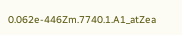0.062e-446Zm.7740.1.A1_atZea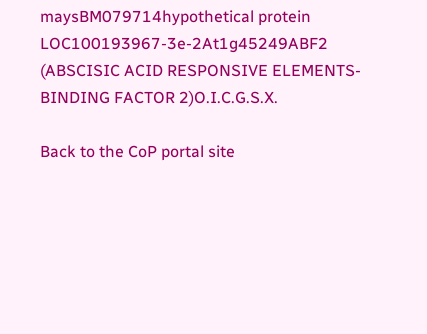maysBM079714hypothetical protein LOC100193967-3e-2At1g45249ABF2 (ABSCISIC ACID RESPONSIVE ELEMENTS-BINDING FACTOR 2)O.I.C.G.S.X.

Back to the CoP portal site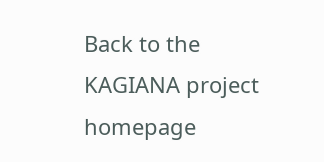Back to the KAGIANA project homepage